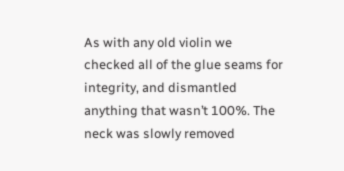As with any old violin we checked all of the glue seams for integrity, and dismantled anything that wasn’t 100%. The neck was slowly removed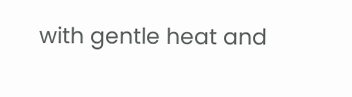with gentle heat and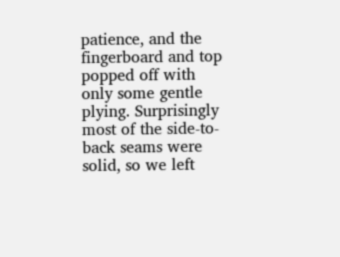patience, and the fingerboard and top popped off with only some gentle plying. Surprisingly most of the side-to-back seams were solid, so we left